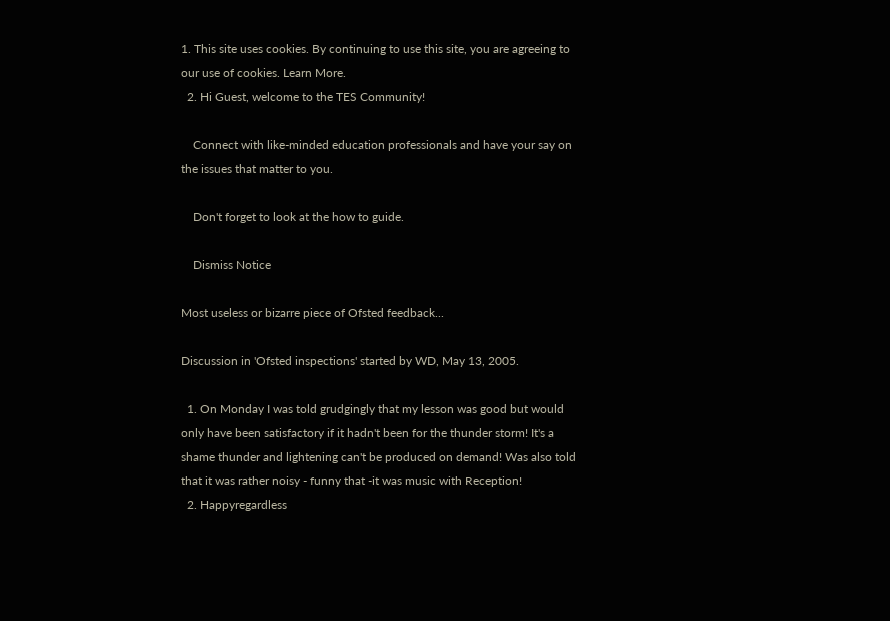1. This site uses cookies. By continuing to use this site, you are agreeing to our use of cookies. Learn More.
  2. Hi Guest, welcome to the TES Community!

    Connect with like-minded education professionals and have your say on the issues that matter to you.

    Don't forget to look at the how to guide.

    Dismiss Notice

Most useless or bizarre piece of Ofsted feedback...

Discussion in 'Ofsted inspections' started by WD, May 13, 2005.

  1. On Monday I was told grudgingly that my lesson was good but would only have been satisfactory if it hadn't been for the thunder storm! It's a shame thunder and lightening can't be produced on demand! Was also told that it was rather noisy - funny that -it was music with Reception!
  2. Happyregardless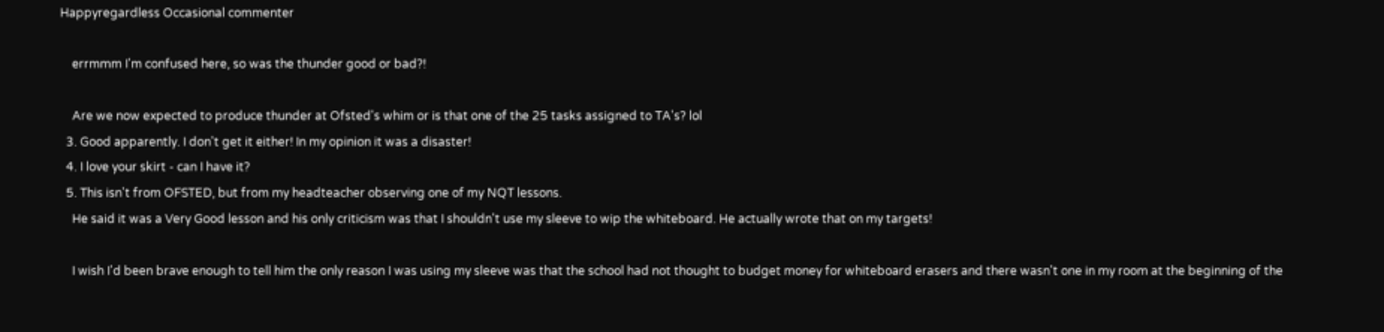Happyregardless Occasional commenter

    errmmm I'm confused here, so was the thunder good or bad?!

    Are we now expected to produce thunder at Ofsted's whim or is that one of the 25 tasks assigned to TA's? lol
  3. Good apparently. I don't get it either! In my opinion it was a disaster!
  4. I love your skirt - can I have it?
  5. This isn't from OFSTED, but from my headteacher observing one of my NQT lessons.
    He said it was a Very Good lesson and his only criticism was that I shouldn't use my sleeve to wip the whiteboard. He actually wrote that on my targets!

    I wish I'd been brave enough to tell him the only reason I was using my sleeve was that the school had not thought to budget money for whiteboard erasers and there wasn't one in my room at the beginning of the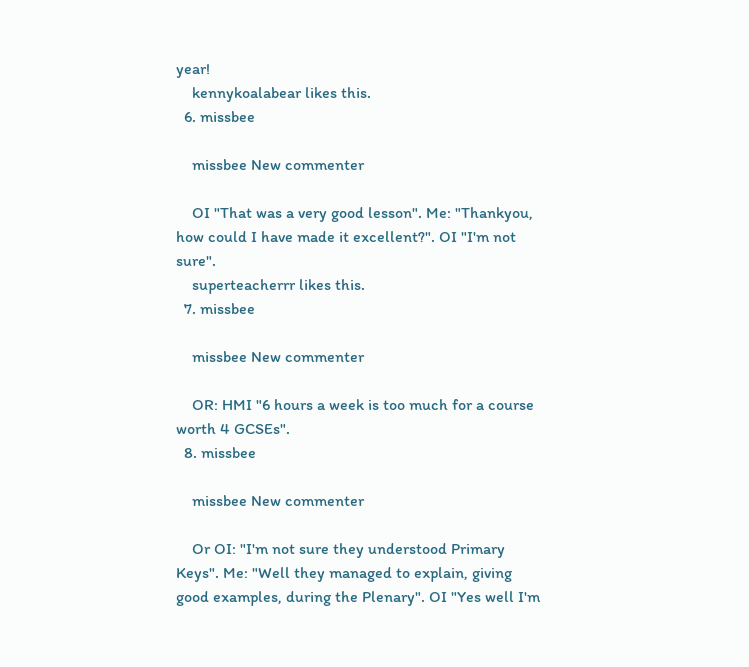year!
    kennykoalabear likes this.
  6. missbee

    missbee New commenter

    OI "That was a very good lesson". Me: "Thankyou, how could I have made it excellent?". OI "I'm not sure".
    superteacherrr likes this.
  7. missbee

    missbee New commenter

    OR: HMI "6 hours a week is too much for a course worth 4 GCSEs".
  8. missbee

    missbee New commenter

    Or OI: "I'm not sure they understood Primary Keys". Me: "Well they managed to explain, giving good examples, during the Plenary". OI "Yes well I'm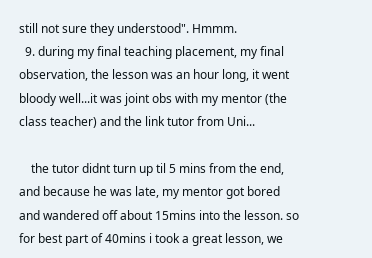still not sure they understood". Hmmm.
  9. during my final teaching placement, my final observation, the lesson was an hour long, it went bloody well...it was joint obs with my mentor (the class teacher) and the link tutor from Uni...

    the tutor didnt turn up til 5 mins from the end, and because he was late, my mentor got bored and wandered off about 15mins into the lesson. so for best part of 40mins i took a great lesson, we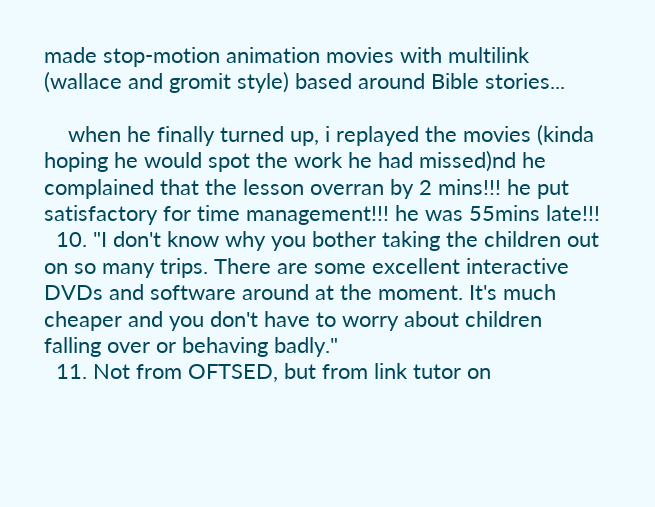made stop-motion animation movies with multilink (wallace and gromit style) based around Bible stories...

    when he finally turned up, i replayed the movies (kinda hoping he would spot the work he had missed)nd he complained that the lesson overran by 2 mins!!! he put satisfactory for time management!!! he was 55mins late!!!
  10. "I don't know why you bother taking the children out on so many trips. There are some excellent interactive DVDs and software around at the moment. It's much cheaper and you don't have to worry about children falling over or behaving badly."
  11. Not from OFTSED, but from link tutor on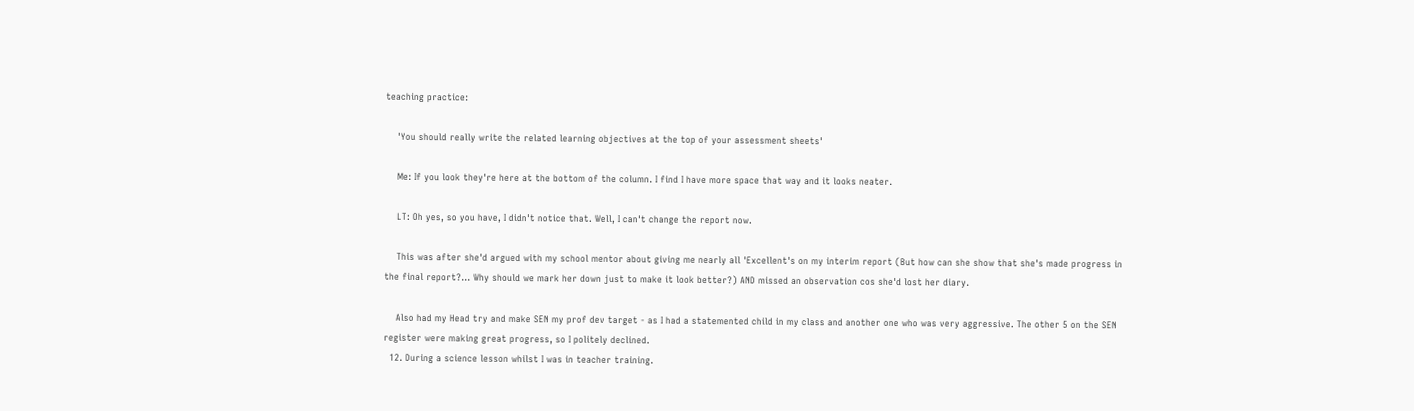teaching practice:

    'You should really write the related learning objectives at the top of your assessment sheets'

    Me: If you look they're here at the bottom of the column. I find I have more space that way and it looks neater.

    LT: Oh yes, so you have, I didn't notice that. Well, I can't change the report now.

    This was after she'd argued with my school mentor about giving me nearly all 'Excellent's on my interim report (But how can she show that she's made progress in the final report?... Why should we mark her down just to make it look better?) AND missed an observation cos she'd lost her diary.

    Also had my Head try and make SEN my prof dev target - as I had a statemented child in my class and another one who was very aggressive. The other 5 on the SEN register were making great progress, so I politely declined.
  12. During a science lesson whilst I was in teacher training.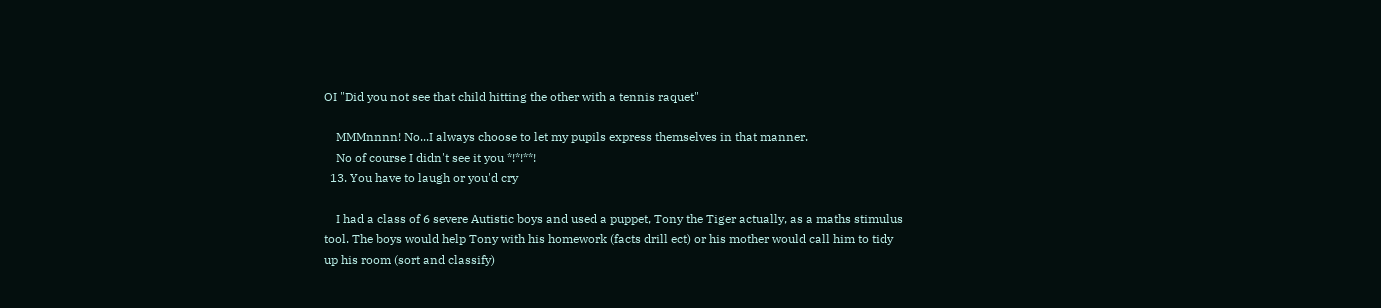OI "Did you not see that child hitting the other with a tennis raquet"

    MMMnnnn! No...I always choose to let my pupils express themselves in that manner.
    No of course I didn't see it you *!*!**!
  13. You have to laugh or you'd cry

    I had a class of 6 severe Autistic boys and used a puppet, Tony the Tiger actually, as a maths stimulus tool. The boys would help Tony with his homework (facts drill ect) or his mother would call him to tidy up his room (sort and classify)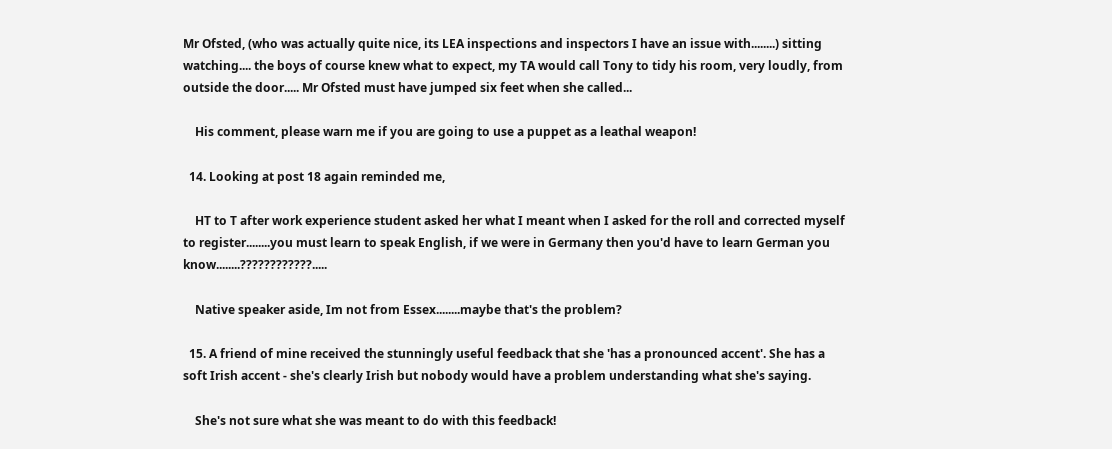Mr Ofsted, (who was actually quite nice, its LEA inspections and inspectors I have an issue with........) sitting watching.... the boys of course knew what to expect, my TA would call Tony to tidy his room, very loudly, from outside the door..... Mr Ofsted must have jumped six feet when she called...

    His comment, please warn me if you are going to use a puppet as a leathal weapon!

  14. Looking at post 18 again reminded me,

    HT to T after work experience student asked her what I meant when I asked for the roll and corrected myself to register........you must learn to speak English, if we were in Germany then you'd have to learn German you know........????????????.....

    Native speaker aside, Im not from Essex........maybe that's the problem?

  15. A friend of mine received the stunningly useful feedback that she 'has a pronounced accent'. She has a soft Irish accent - she's clearly Irish but nobody would have a problem understanding what she's saying.

    She's not sure what she was meant to do with this feedback!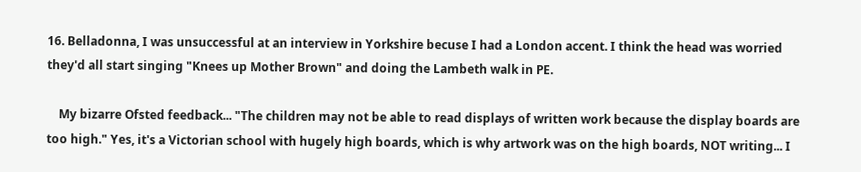16. Belladonna, I was unsuccessful at an interview in Yorkshire becuse I had a London accent. I think the head was worried they'd all start singing "Knees up Mother Brown" and doing the Lambeth walk in PE.

    My bizarre Ofsted feedback... "The children may not be able to read displays of written work because the display boards are too high." Yes, it's a Victorian school with hugely high boards, which is why artwork was on the high boards, NOT writing... I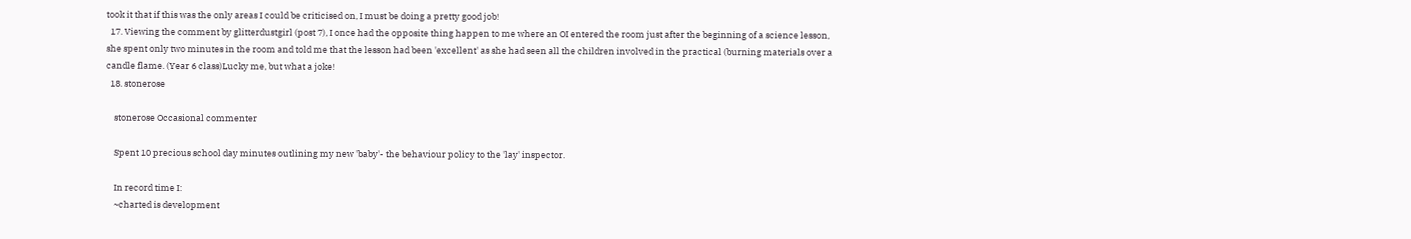took it that if this was the only areas I could be criticised on, I must be doing a pretty good job!
  17. Viewing the comment by glitterdustgirl (post 7), I once had the opposite thing happen to me where an OI entered the room just after the beginning of a science lesson, she spent only two minutes in the room and told me that the lesson had been 'excellent' as she had seen all the children involved in the practical (burning materials over a candle flame. (Year 6 class)Lucky me, but what a joke!
  18. stonerose

    stonerose Occasional commenter

    Spent 10 precious school day minutes outlining my new 'baby'- the behaviour policy to the 'lay' inspector.

    In record time I:
    ~charted is development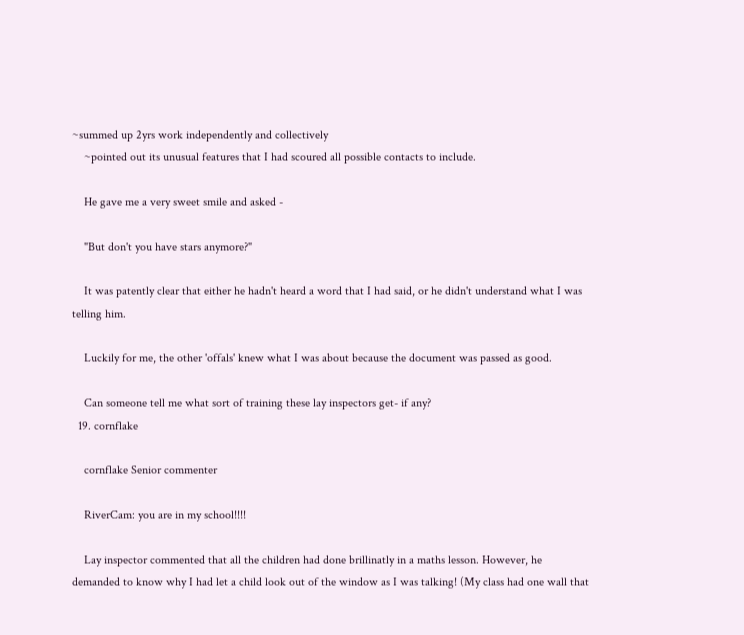~summed up 2yrs work independently and collectively
    ~pointed out its unusual features that I had scoured all possible contacts to include.

    He gave me a very sweet smile and asked -

    "But don't you have stars anymore?"

    It was patently clear that either he hadn't heard a word that I had said, or he didn't understand what I was telling him.

    Luckily for me, the other 'offals' knew what I was about because the document was passed as good.

    Can someone tell me what sort of training these lay inspectors get- if any?
  19. cornflake

    cornflake Senior commenter

    RiverCam: you are in my school!!!!

    Lay inspector commented that all the children had done brillinatly in a maths lesson. However, he demanded to know why I had let a child look out of the window as I was talking! (My class had one wall that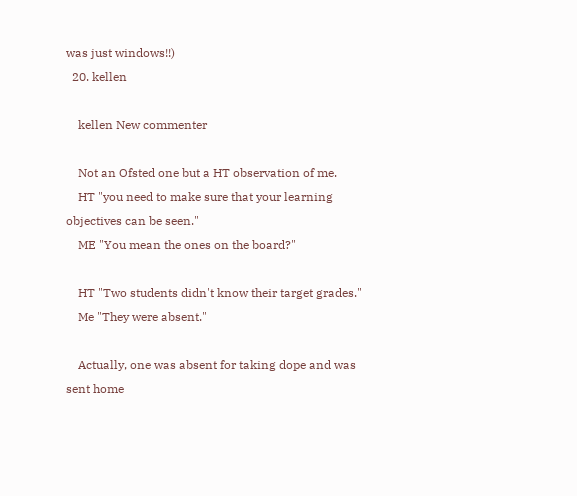was just windows!!)
  20. kellen

    kellen New commenter

    Not an Ofsted one but a HT observation of me.
    HT "you need to make sure that your learning objectives can be seen."
    ME "You mean the ones on the board?"

    HT "Two students didn't know their target grades."
    Me "They were absent."

    Actually, one was absent for taking dope and was sent home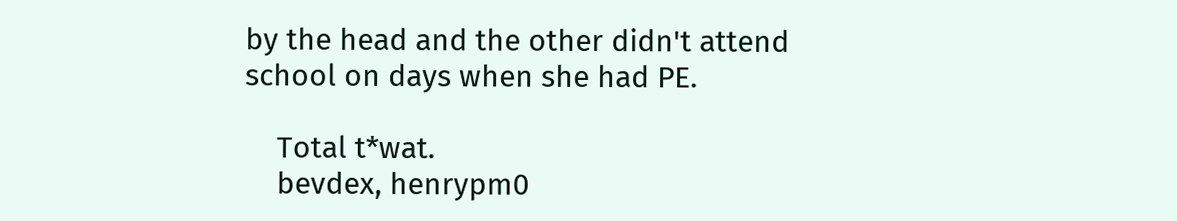by the head and the other didn't attend school on days when she had PE.

    Total t*wat.
    bevdex, henrypm0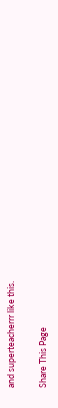and superteacherrr like this.

Share This Page